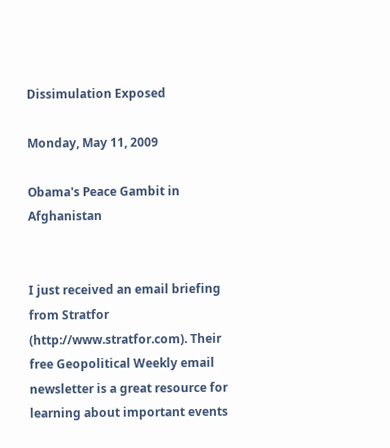Dissimulation Exposed

Monday, May 11, 2009

Obama's Peace Gambit in Afghanistan


I just received an email briefing from Stratfor (http://www.stratfor.com). Their free Geopolitical Weekly email newsletter is a great resource for learning about important events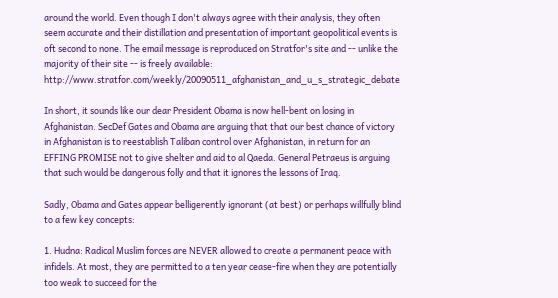around the world. Even though I don't always agree with their analysis, they often seem accurate and their distillation and presentation of important geopolitical events is oft second to none. The email message is reproduced on Stratfor's site and -- unlike the majority of their site -- is freely available: http://www.stratfor.com/weekly/20090511_afghanistan_and_u_s_strategic_debate

In short, it sounds like our dear President Obama is now hell-bent on losing in Afghanistan. SecDef Gates and Obama are arguing that that our best chance of victory in Afghanistan is to reestablish Taliban control over Afghanistan, in return for an EFFING PROMISE not to give shelter and aid to al Qaeda. General Petraeus is arguing that such would be dangerous folly and that it ignores the lessons of Iraq.

Sadly, Obama and Gates appear belligerently ignorant (at best) or perhaps willfully blind to a few key concepts:

1. Hudna: Radical Muslim forces are NEVER allowed to create a permanent peace with infidels. At most, they are permitted to a ten year cease-fire when they are potentially too weak to succeed for the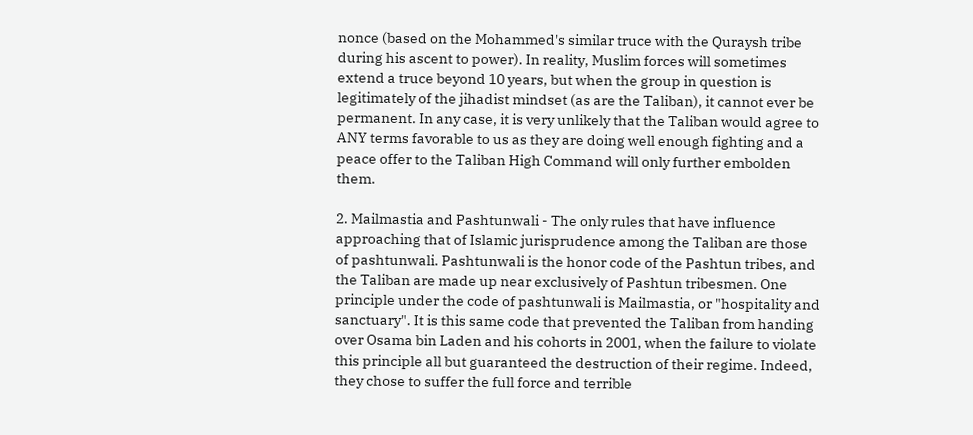nonce (based on the Mohammed's similar truce with the Quraysh tribe during his ascent to power). In reality, Muslim forces will sometimes extend a truce beyond 10 years, but when the group in question is legitimately of the jihadist mindset (as are the Taliban), it cannot ever be permanent. In any case, it is very unlikely that the Taliban would agree to ANY terms favorable to us as they are doing well enough fighting and a peace offer to the Taliban High Command will only further embolden them.

2. Mailmastia and Pashtunwali - The only rules that have influence approaching that of Islamic jurisprudence among the Taliban are those of pashtunwali. Pashtunwali is the honor code of the Pashtun tribes, and the Taliban are made up near exclusively of Pashtun tribesmen. One principle under the code of pashtunwali is Mailmastia, or "hospitality and sanctuary". It is this same code that prevented the Taliban from handing over Osama bin Laden and his cohorts in 2001, when the failure to violate this principle all but guaranteed the destruction of their regime. Indeed, they chose to suffer the full force and terrible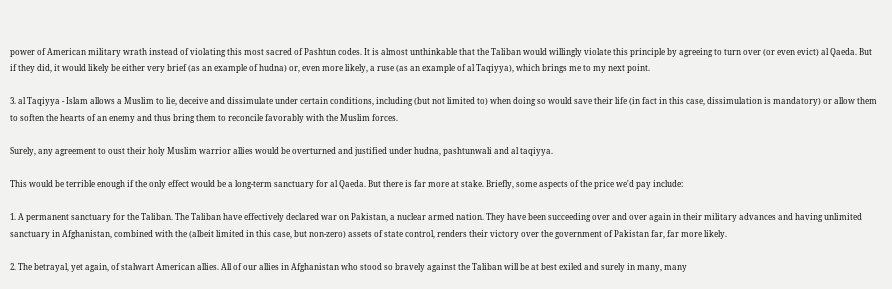power of American military wrath instead of violating this most sacred of Pashtun codes. It is almost unthinkable that the Taliban would willingly violate this principle by agreeing to turn over (or even evict) al Qaeda. But if they did, it would likely be either very brief (as an example of hudna) or, even more likely, a ruse (as an example of al Taqiyya), which brings me to my next point.

3. al Taqiyya - Islam allows a Muslim to lie, deceive and dissimulate under certain conditions, including (but not limited to) when doing so would save their life (in fact in this case, dissimulation is mandatory) or allow them to soften the hearts of an enemy and thus bring them to reconcile favorably with the Muslim forces.

Surely, any agreement to oust their holy Muslim warrior allies would be overturned and justified under hudna, pashtunwali and al taqiyya.

This would be terrible enough if the only effect would be a long-term sanctuary for al Qaeda. But there is far more at stake. Briefly, some aspects of the price we'd pay include:

1. A permanent sanctuary for the Taliban. The Taliban have effectively declared war on Pakistan, a nuclear armed nation. They have been succeeding over and over again in their military advances and having unlimited sanctuary in Afghanistan, combined with the (albeit limited in this case, but non-zero) assets of state control, renders their victory over the government of Pakistan far, far more likely.

2. The betrayal, yet again, of stalwart American allies. All of our allies in Afghanistan who stood so bravely against the Taliban will be at best exiled and surely in many, many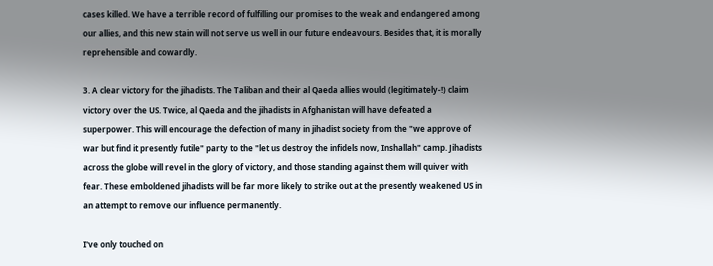cases killed. We have a terrible record of fulfilling our promises to the weak and endangered among our allies, and this new stain will not serve us well in our future endeavours. Besides that, it is morally reprehensible and cowardly.

3. A clear victory for the jihadists. The Taliban and their al Qaeda allies would (legitimately-!) claim victory over the US. Twice, al Qaeda and the jihadists in Afghanistan will have defeated a superpower. This will encourage the defection of many in jihadist society from the "we approve of war but find it presently futile" party to the "let us destroy the infidels now, Inshallah" camp. Jihadists across the globe will revel in the glory of victory, and those standing against them will quiver with fear. These emboldened jihadists will be far more likely to strike out at the presently weakened US in an attempt to remove our influence permanently.

I've only touched on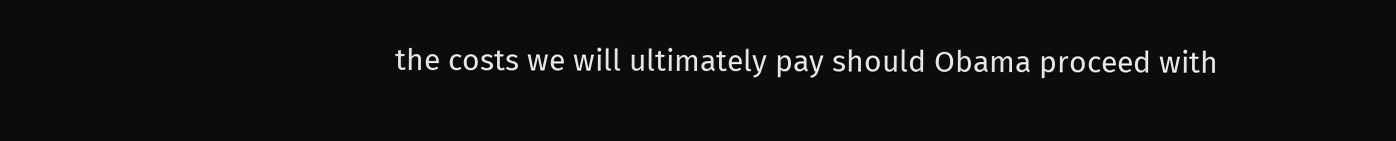the costs we will ultimately pay should Obama proceed with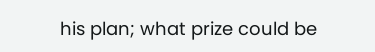his plan; what prize could be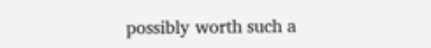possibly worth such a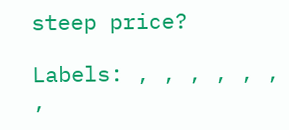steep price?

Labels: , , , , , , ,